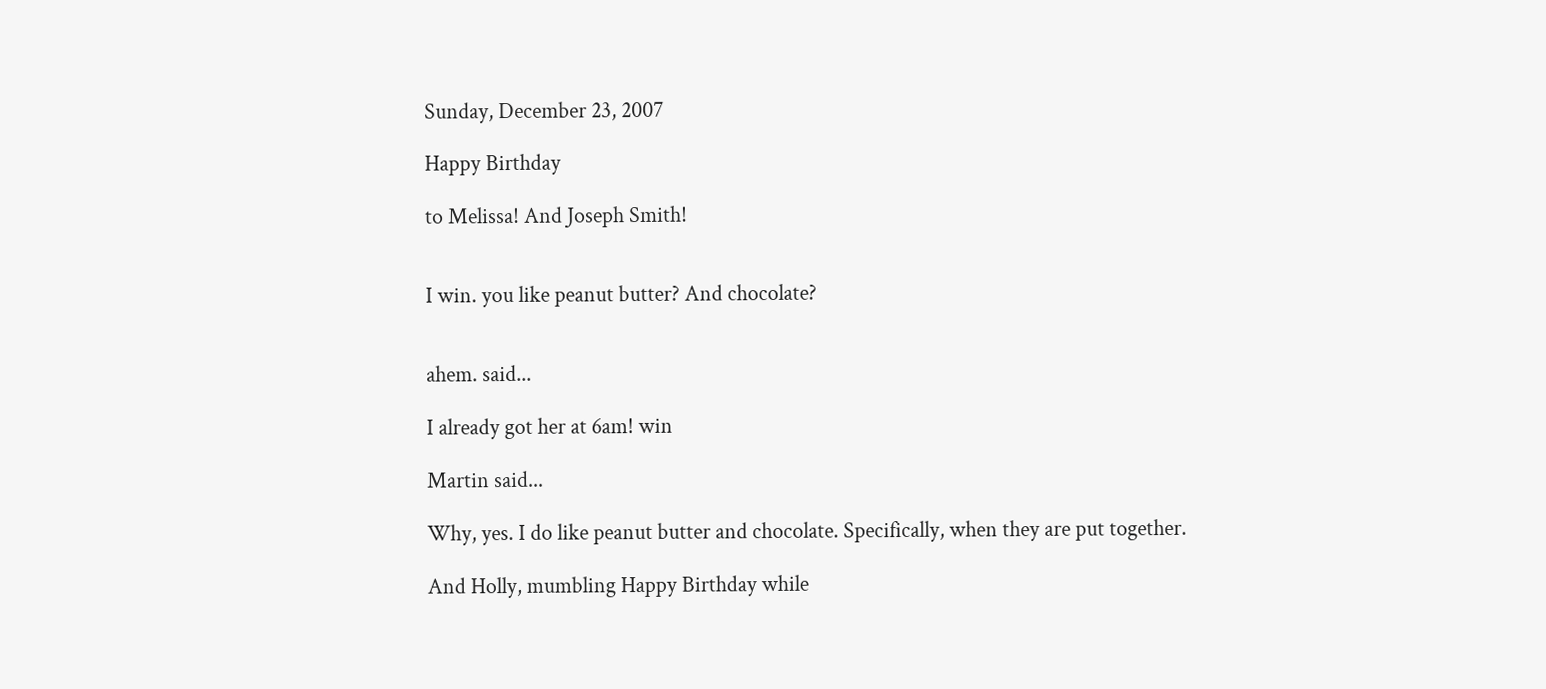Sunday, December 23, 2007

Happy Birthday

to Melissa! And Joseph Smith!


I win. you like peanut butter? And chocolate?


ahem. said...

I already got her at 6am! win

Martin said...

Why, yes. I do like peanut butter and chocolate. Specifically, when they are put together.

And Holly, mumbling Happy Birthday while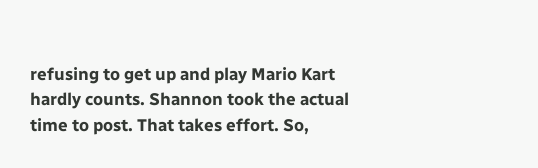refusing to get up and play Mario Kart hardly counts. Shannon took the actual time to post. That takes effort. So,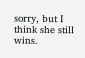sorry, but I think she still wins.